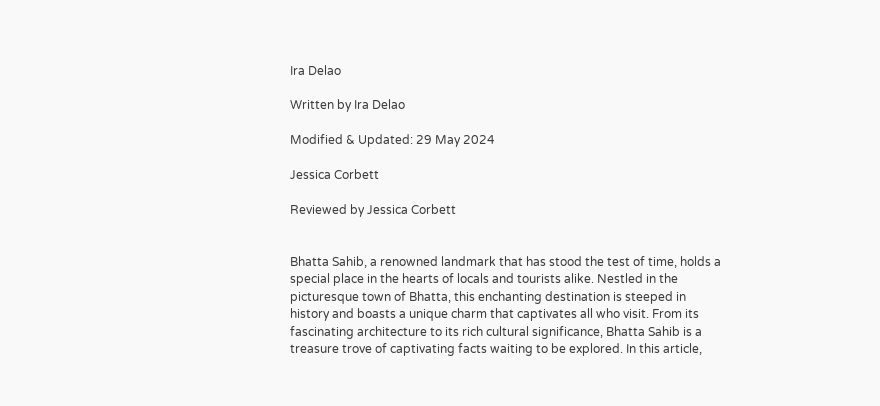Ira Delao

Written by Ira Delao

Modified & Updated: 29 May 2024

Jessica Corbett

Reviewed by Jessica Corbett


Bhatta Sahib, a renowned landmark that has stood the test of time, holds a special place in the hearts of locals and tourists alike. Nestled in the picturesque town of Bhatta, this enchanting destination is steeped in history and boasts a unique charm that captivates all who visit. From its fascinating architecture to its rich cultural significance, Bhatta Sahib is a treasure trove of captivating facts waiting to be explored. In this article,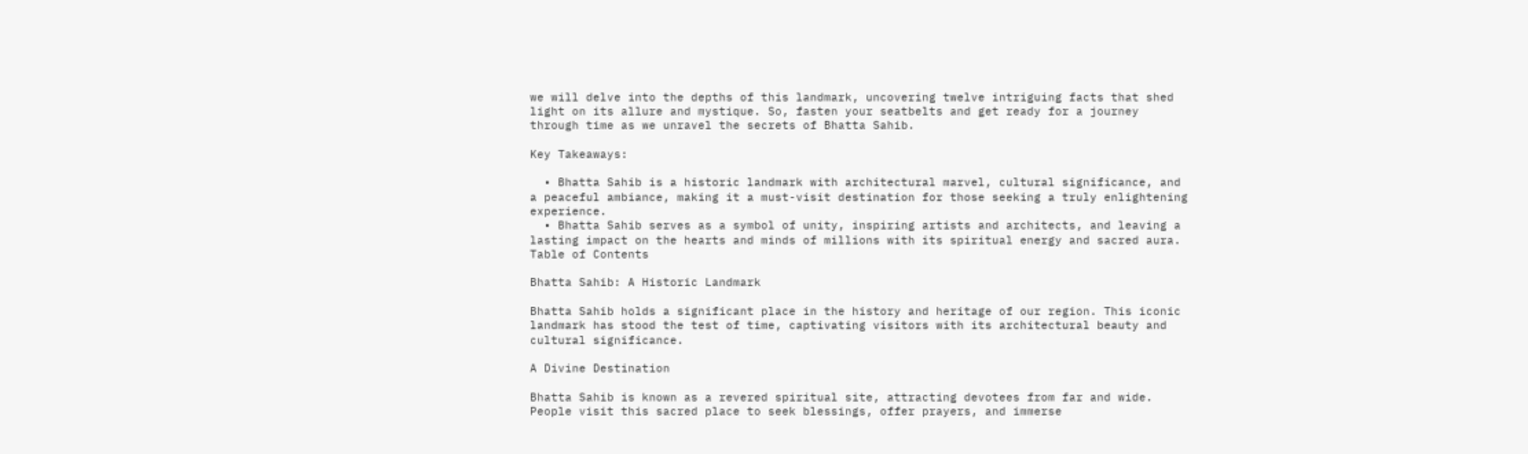we will delve into the depths of this landmark, uncovering twelve intriguing facts that shed light on its allure and mystique. So, fasten your seatbelts and get ready for a journey through time as we unravel the secrets of Bhatta Sahib.

Key Takeaways:

  • Bhatta Sahib is a historic landmark with architectural marvel, cultural significance, and a peaceful ambiance, making it a must-visit destination for those seeking a truly enlightening experience.
  • Bhatta Sahib serves as a symbol of unity, inspiring artists and architects, and leaving a lasting impact on the hearts and minds of millions with its spiritual energy and sacred aura.
Table of Contents

Bhatta Sahib: A Historic Landmark

Bhatta Sahib holds a significant place in the history and heritage of our region. This iconic landmark has stood the test of time, captivating visitors with its architectural beauty and cultural significance.

A Divine Destination

Bhatta Sahib is known as a revered spiritual site, attracting devotees from far and wide. People visit this sacred place to seek blessings, offer prayers, and immerse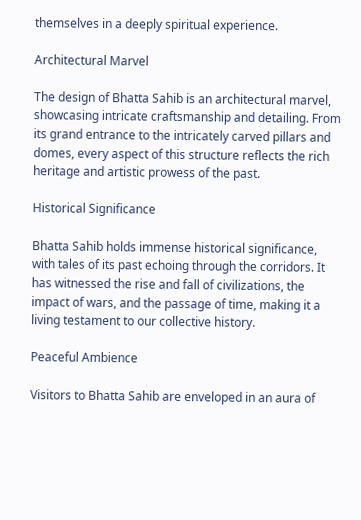themselves in a deeply spiritual experience.

Architectural Marvel

The design of Bhatta Sahib is an architectural marvel, showcasing intricate craftsmanship and detailing. From its grand entrance to the intricately carved pillars and domes, every aspect of this structure reflects the rich heritage and artistic prowess of the past.

Historical Significance

Bhatta Sahib holds immense historical significance, with tales of its past echoing through the corridors. It has witnessed the rise and fall of civilizations, the impact of wars, and the passage of time, making it a living testament to our collective history.

Peaceful Ambience

Visitors to Bhatta Sahib are enveloped in an aura of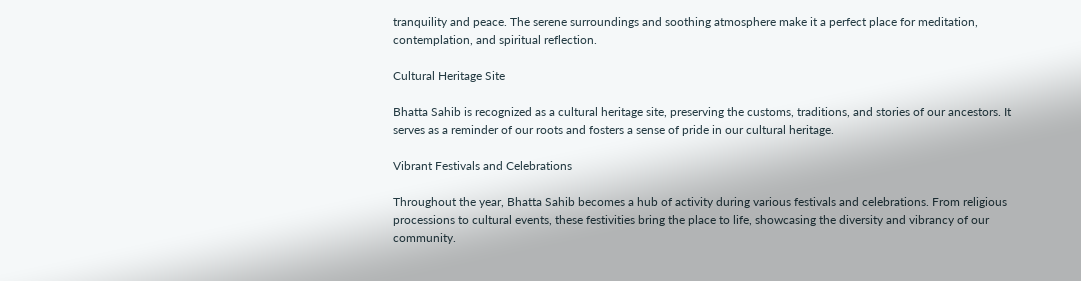tranquility and peace. The serene surroundings and soothing atmosphere make it a perfect place for meditation, contemplation, and spiritual reflection.

Cultural Heritage Site

Bhatta Sahib is recognized as a cultural heritage site, preserving the customs, traditions, and stories of our ancestors. It serves as a reminder of our roots and fosters a sense of pride in our cultural heritage.

Vibrant Festivals and Celebrations

Throughout the year, Bhatta Sahib becomes a hub of activity during various festivals and celebrations. From religious processions to cultural events, these festivities bring the place to life, showcasing the diversity and vibrancy of our community.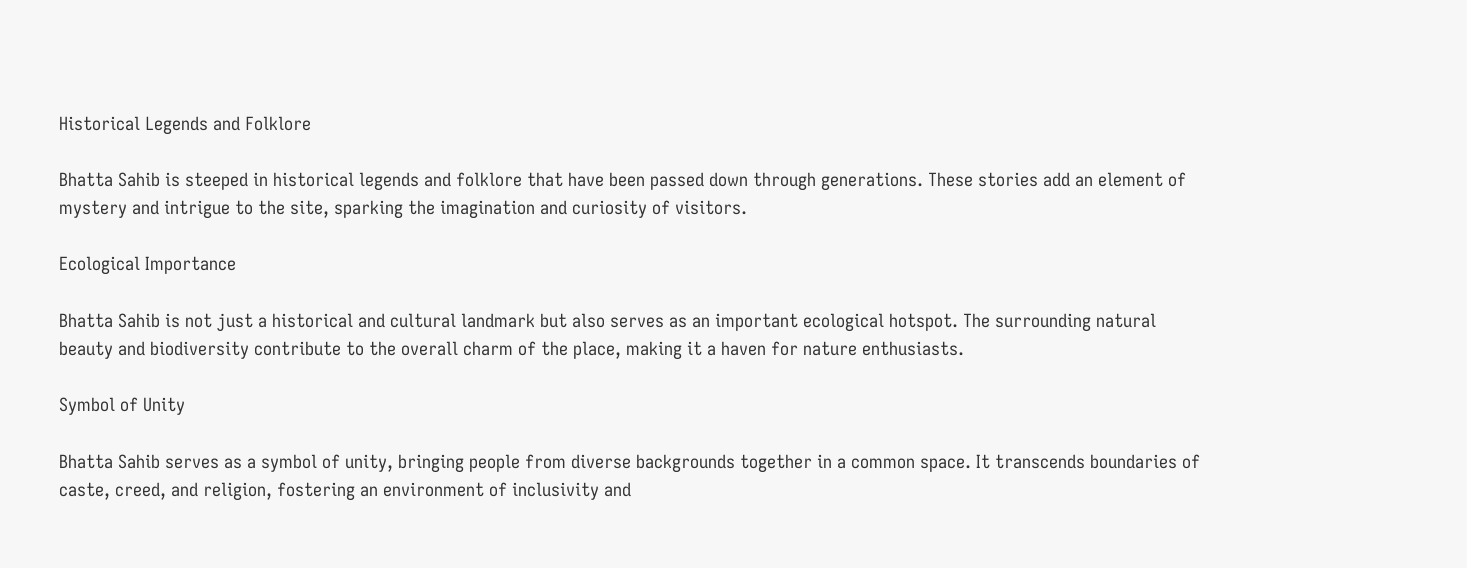Historical Legends and Folklore

Bhatta Sahib is steeped in historical legends and folklore that have been passed down through generations. These stories add an element of mystery and intrigue to the site, sparking the imagination and curiosity of visitors.

Ecological Importance

Bhatta Sahib is not just a historical and cultural landmark but also serves as an important ecological hotspot. The surrounding natural beauty and biodiversity contribute to the overall charm of the place, making it a haven for nature enthusiasts.

Symbol of Unity

Bhatta Sahib serves as a symbol of unity, bringing people from diverse backgrounds together in a common space. It transcends boundaries of caste, creed, and religion, fostering an environment of inclusivity and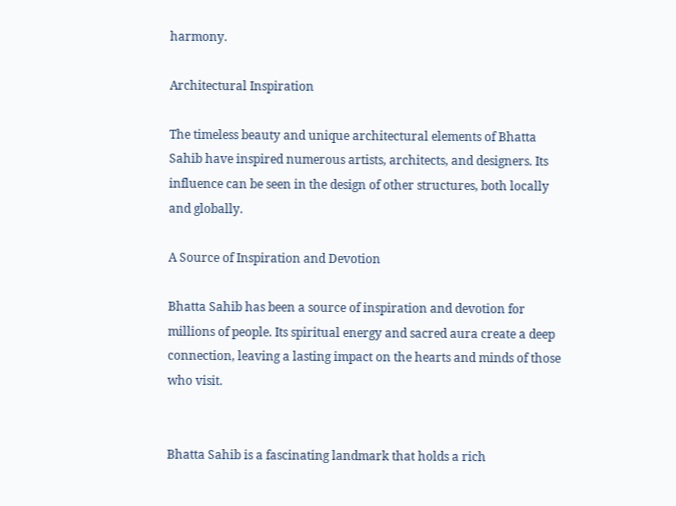harmony.

Architectural Inspiration

The timeless beauty and unique architectural elements of Bhatta Sahib have inspired numerous artists, architects, and designers. Its influence can be seen in the design of other structures, both locally and globally.

A Source of Inspiration and Devotion

Bhatta Sahib has been a source of inspiration and devotion for millions of people. Its spiritual energy and sacred aura create a deep connection, leaving a lasting impact on the hearts and minds of those who visit.


Bhatta Sahib is a fascinating landmark that holds a rich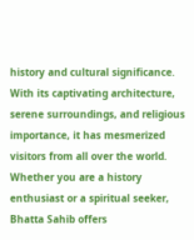history and cultural significance. With its captivating architecture, serene surroundings, and religious importance, it has mesmerized visitors from all over the world. Whether you are a history enthusiast or a spiritual seeker, Bhatta Sahib offers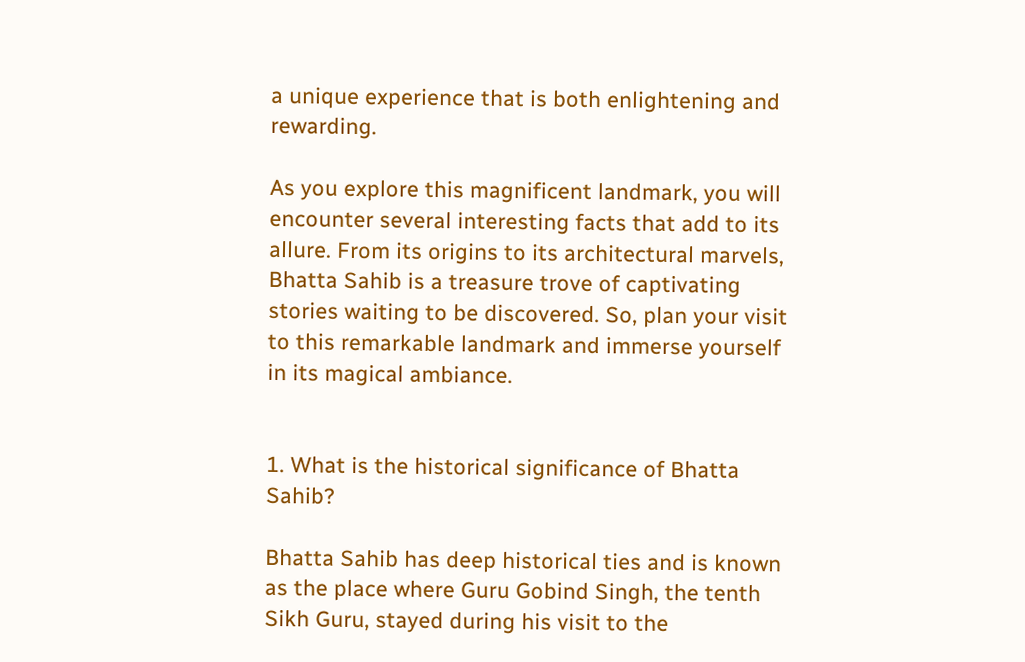a unique experience that is both enlightening and rewarding.

As you explore this magnificent landmark, you will encounter several interesting facts that add to its allure. From its origins to its architectural marvels, Bhatta Sahib is a treasure trove of captivating stories waiting to be discovered. So, plan your visit to this remarkable landmark and immerse yourself in its magical ambiance.


1. What is the historical significance of Bhatta Sahib?

Bhatta Sahib has deep historical ties and is known as the place where Guru Gobind Singh, the tenth Sikh Guru, stayed during his visit to the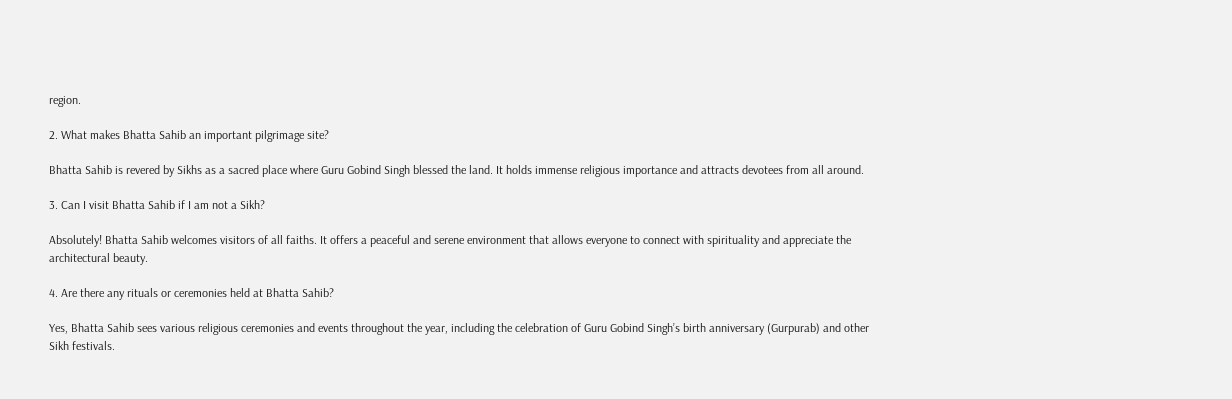region.

2. What makes Bhatta Sahib an important pilgrimage site?

Bhatta Sahib is revered by Sikhs as a sacred place where Guru Gobind Singh blessed the land. It holds immense religious importance and attracts devotees from all around.

3. Can I visit Bhatta Sahib if I am not a Sikh?

Absolutely! Bhatta Sahib welcomes visitors of all faiths. It offers a peaceful and serene environment that allows everyone to connect with spirituality and appreciate the architectural beauty.

4. Are there any rituals or ceremonies held at Bhatta Sahib?

Yes, Bhatta Sahib sees various religious ceremonies and events throughout the year, including the celebration of Guru Gobind Singh’s birth anniversary (Gurpurab) and other Sikh festivals.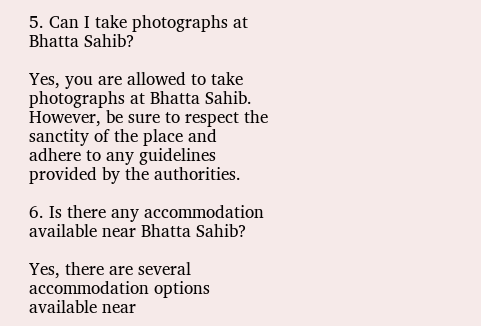5. Can I take photographs at Bhatta Sahib?

Yes, you are allowed to take photographs at Bhatta Sahib. However, be sure to respect the sanctity of the place and adhere to any guidelines provided by the authorities.

6. Is there any accommodation available near Bhatta Sahib?

Yes, there are several accommodation options available near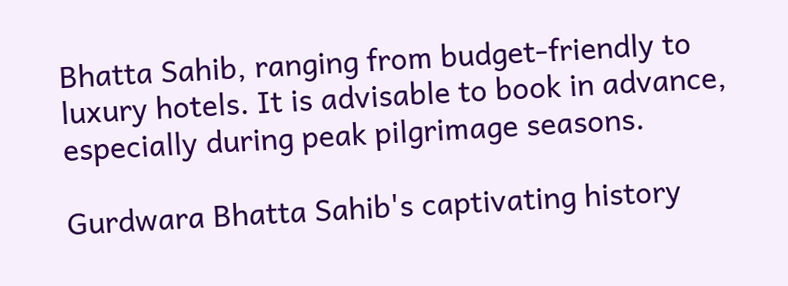Bhatta Sahib, ranging from budget-friendly to luxury hotels. It is advisable to book in advance, especially during peak pilgrimage seasons.

Gurdwara Bhatta Sahib's captivating history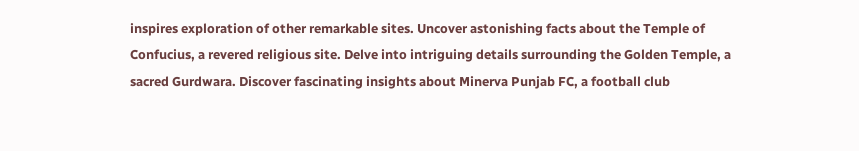inspires exploration of other remarkable sites. Uncover astonishing facts about the Temple of Confucius, a revered religious site. Delve into intriguing details surrounding the Golden Temple, a sacred Gurdwara. Discover fascinating insights about Minerva Punjab FC, a football club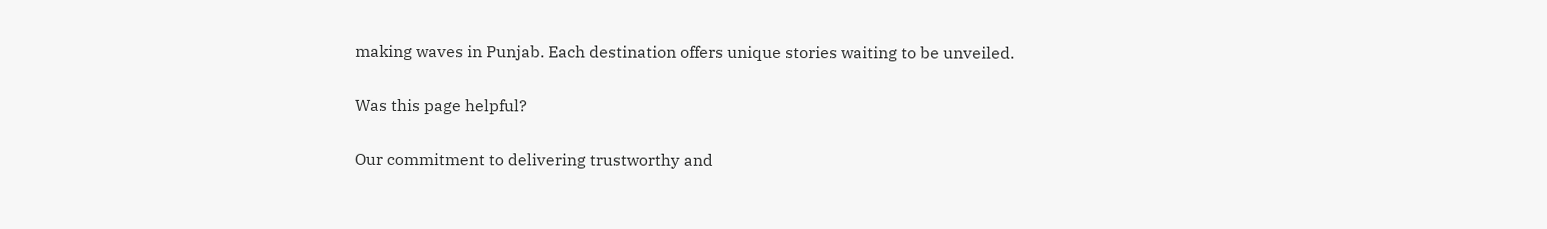making waves in Punjab. Each destination offers unique stories waiting to be unveiled.

Was this page helpful?

Our commitment to delivering trustworthy and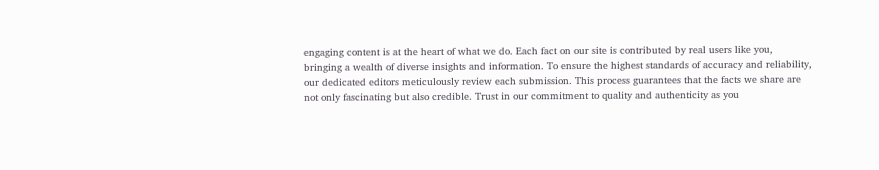engaging content is at the heart of what we do. Each fact on our site is contributed by real users like you, bringing a wealth of diverse insights and information. To ensure the highest standards of accuracy and reliability, our dedicated editors meticulously review each submission. This process guarantees that the facts we share are not only fascinating but also credible. Trust in our commitment to quality and authenticity as you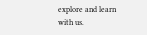explore and learn with us.